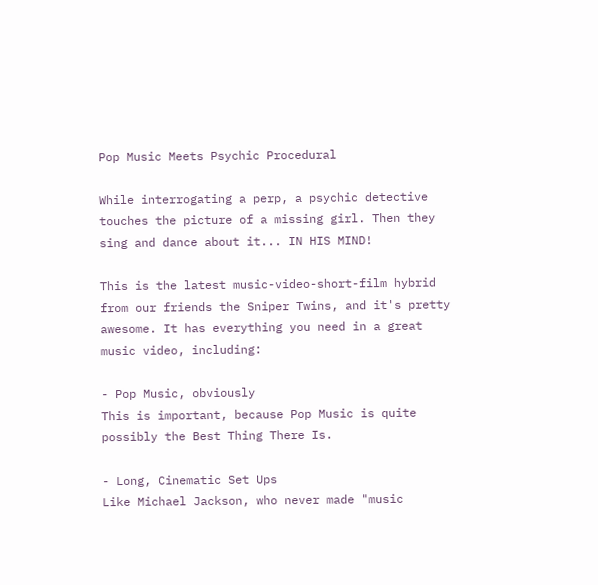Pop Music Meets Psychic Procedural

While interrogating a perp, a psychic detective touches the picture of a missing girl. Then they sing and dance about it... IN HIS MIND!

This is the latest music-video-short-film hybrid from our friends the Sniper Twins, and it's pretty awesome. It has everything you need in a great music video, including:

- Pop Music, obviously
This is important, because Pop Music is quite possibly the Best Thing There Is.

- Long, Cinematic Set Ups
Like Michael Jackson, who never made "music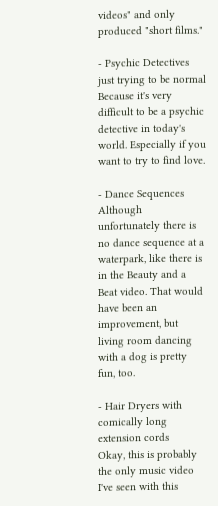videos" and only produced "short films."

- Psychic Detectives just trying to be normal
Because it's very difficult to be a psychic detective in today's world. Especially if you want to try to find love.

- Dance Sequences
Although unfortunately there is no dance sequence at a waterpark, like there is in the Beauty and a Beat video. That would have been an improvement, but living room dancing with a dog is pretty fun, too.

- Hair Dryers with comically long extension cords
Okay, this is probably the only music video I've seen with this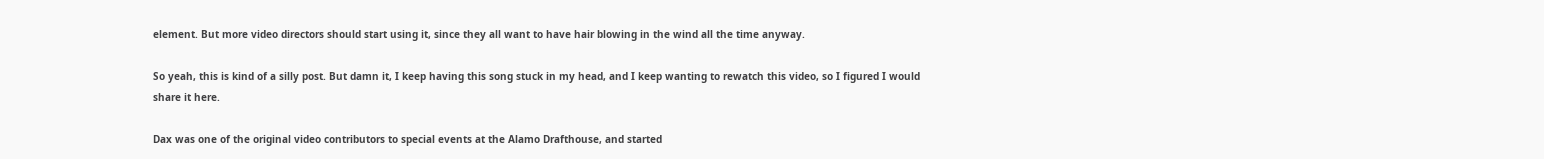element. But more video directors should start using it, since they all want to have hair blowing in the wind all the time anyway.

So yeah, this is kind of a silly post. But damn it, I keep having this song stuck in my head, and I keep wanting to rewatch this video, so I figured I would share it here.

Dax was one of the original video contributors to special events at the Alamo Drafthouse, and started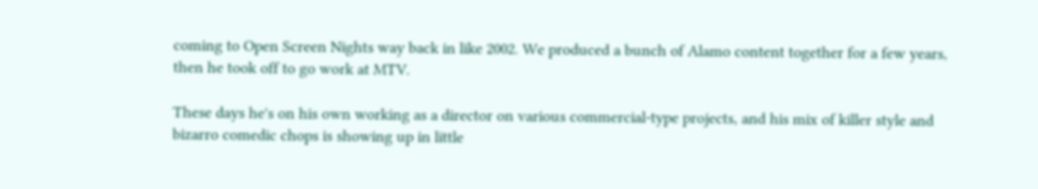coming to Open Screen Nights way back in like 2002. We produced a bunch of Alamo content together for a few years, then he took off to go work at MTV.

These days he's on his own working as a director on various commercial-type projects, and his mix of killer style and bizarro comedic chops is showing up in little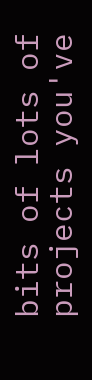bits of lots of projects you've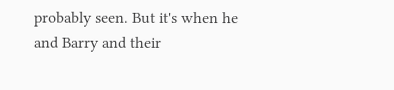probably seen. But it's when he and Barry and their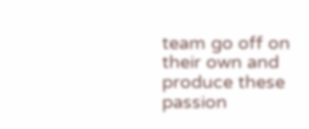team go off on their own and produce these passion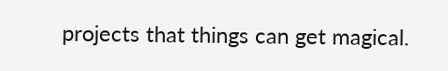projects that things can get magical.